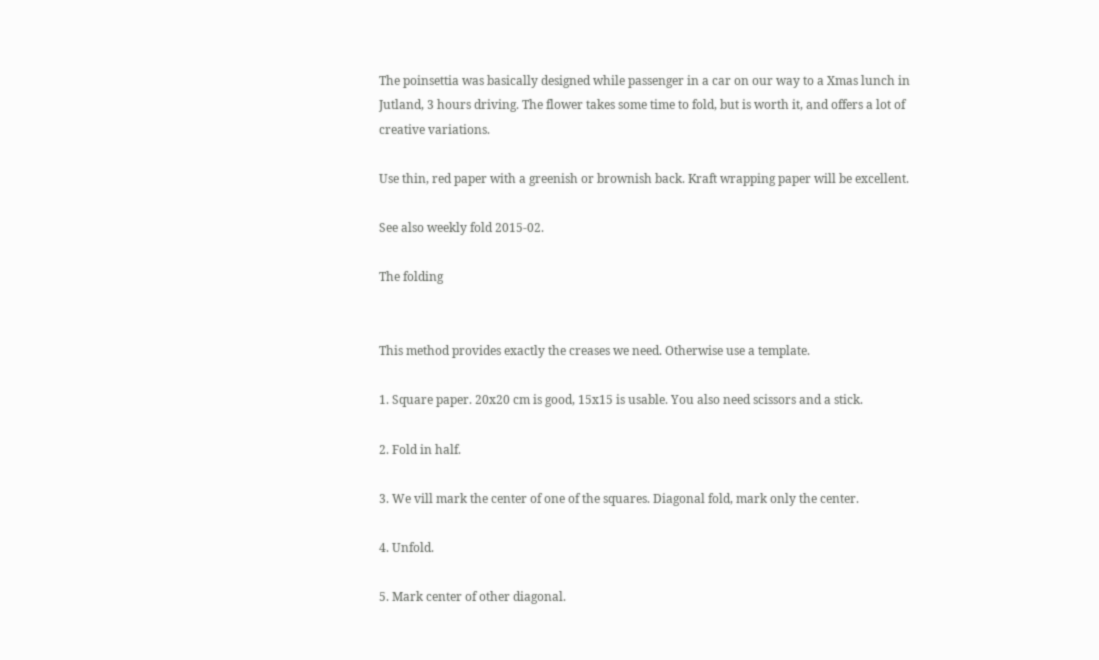The poinsettia was basically designed while passenger in a car on our way to a Xmas lunch in Jutland, 3 hours driving. The flower takes some time to fold, but is worth it, and offers a lot of creative variations.

Use thin, red paper with a greenish or brownish back. Kraft wrapping paper will be excellent.

See also weekly fold 2015-02.

The folding


This method provides exactly the creases we need. Otherwise use a template.

1. Square paper. 20x20 cm is good, 15x15 is usable. You also need scissors and a stick.

2. Fold in half.

3. We vill mark the center of one of the squares. Diagonal fold, mark only the center.

4. Unfold.

5. Mark center of other diagonal.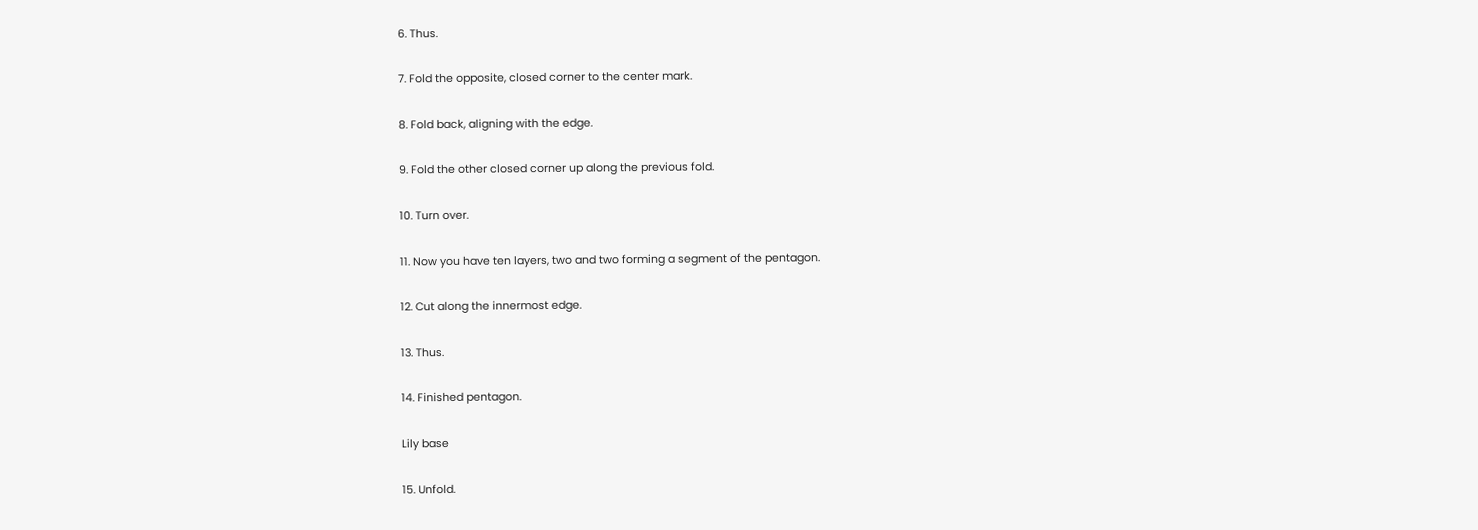6. Thus.

7. Fold the opposite, closed corner to the center mark.

8. Fold back, aligning with the edge.

9. Fold the other closed corner up along the previous fold.

10. Turn over.

11. Now you have ten layers, two and two forming a segment of the pentagon.

12. Cut along the innermost edge.

13. Thus.

14. Finished pentagon.

Lily base

15. Unfold.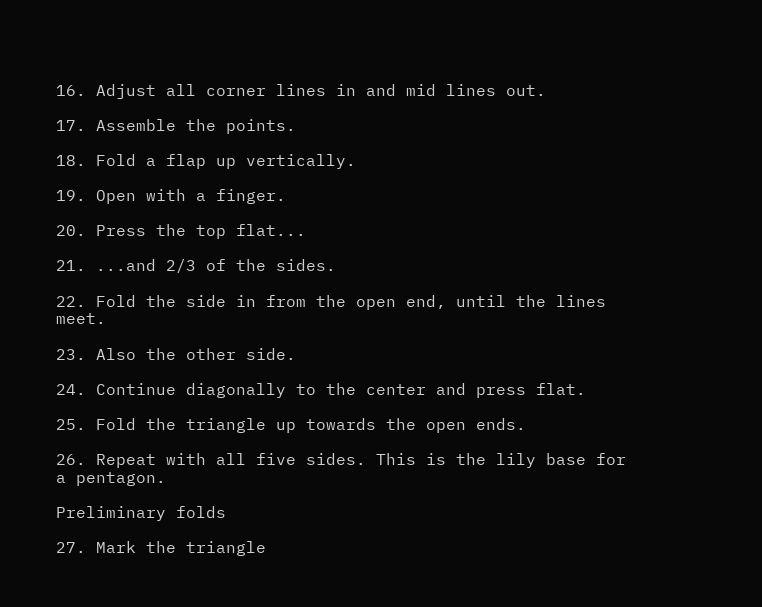16. Adjust all corner lines in and mid lines out.

17. Assemble the points.

18. Fold a flap up vertically.

19. Open with a finger.

20. Press the top flat...

21. ...and 2/3 of the sides.

22. Fold the side in from the open end, until the lines meet.

23. Also the other side.

24. Continue diagonally to the center and press flat.

25. Fold the triangle up towards the open ends.

26. Repeat with all five sides. This is the lily base for a pentagon.

Preliminary folds

27. Mark the triangle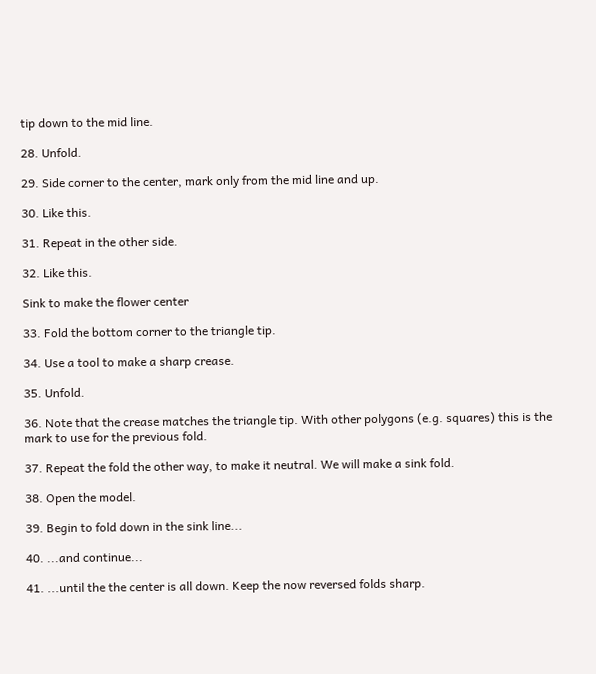tip down to the mid line.

28. Unfold.

29. Side corner to the center, mark only from the mid line and up.

30. Like this.

31. Repeat in the other side.

32. Like this.

Sink to make the flower center

33. Fold the bottom corner to the triangle tip.

34. Use a tool to make a sharp crease.

35. Unfold.

36. Note that the crease matches the triangle tip. With other polygons (e.g. squares) this is the mark to use for the previous fold.

37. Repeat the fold the other way, to make it neutral. We will make a sink fold.

38. Open the model.

39. Begin to fold down in the sink line...

40. ...and continue...

41. ...until the the center is all down. Keep the now reversed folds sharp.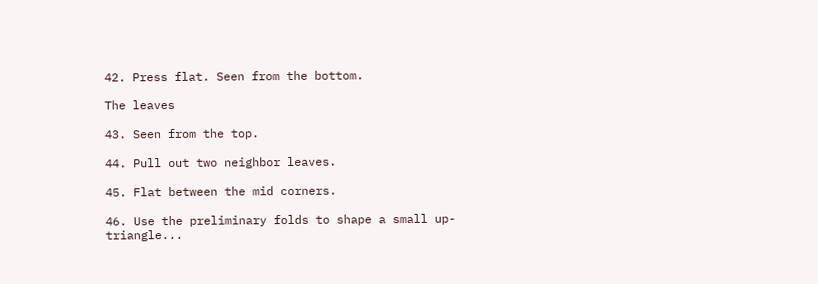42. Press flat. Seen from the bottom.

The leaves

43. Seen from the top.

44. Pull out two neighbor leaves.

45. Flat between the mid corners.

46. Use the preliminary folds to shape a small up-triangle...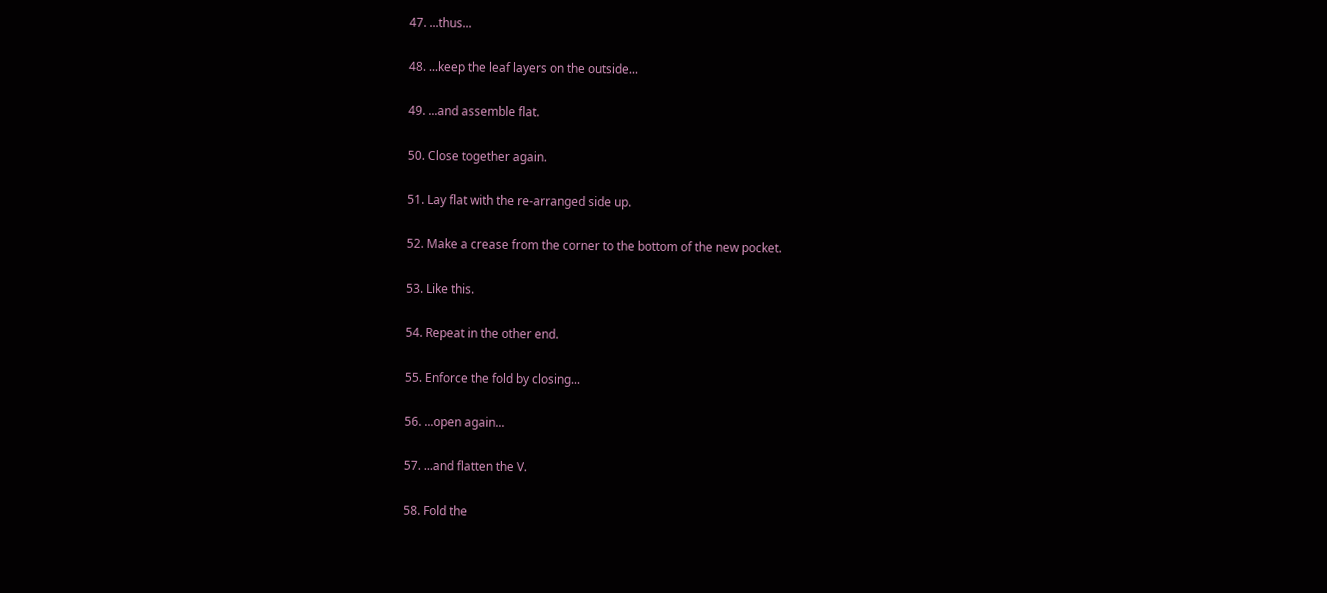47. ...thus...

48. ...keep the leaf layers on the outside...

49. ...and assemble flat.

50. Close together again.

51. Lay flat with the re-arranged side up.

52. Make a crease from the corner to the bottom of the new pocket.

53. Like this.

54. Repeat in the other end.

55. Enforce the fold by closing...

56. ...open again...

57. ...and flatten the V.

58. Fold the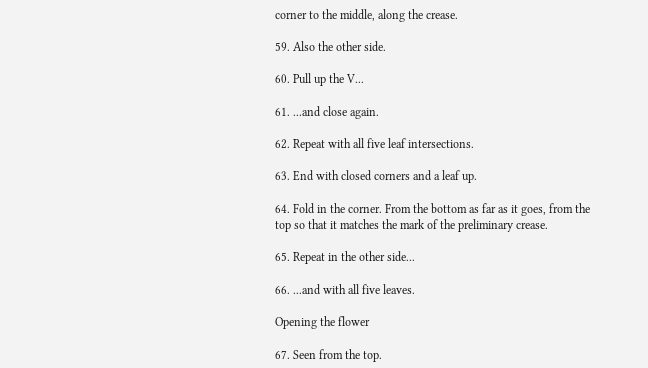corner to the middle, along the crease.

59. Also the other side.

60. Pull up the V...

61. ...and close again.

62. Repeat with all five leaf intersections.

63. End with closed corners and a leaf up.

64. Fold in the corner. From the bottom as far as it goes, from the top so that it matches the mark of the preliminary crease.

65. Repeat in the other side...

66. ...and with all five leaves.

Opening the flower

67. Seen from the top.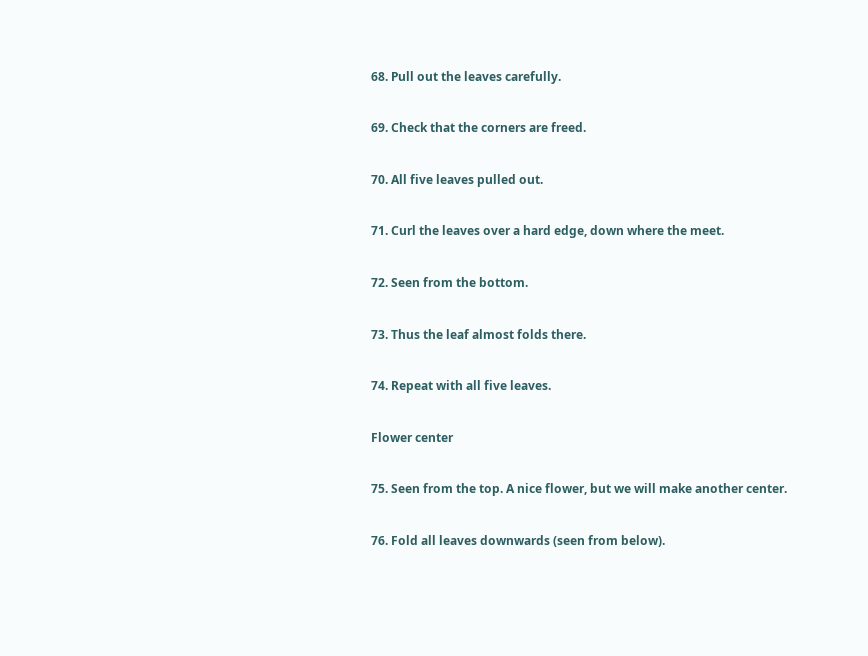68. Pull out the leaves carefully.

69. Check that the corners are freed.

70. All five leaves pulled out.

71. Curl the leaves over a hard edge, down where the meet.

72. Seen from the bottom.

73. Thus the leaf almost folds there.

74. Repeat with all five leaves.

Flower center

75. Seen from the top. A nice flower, but we will make another center.

76. Fold all leaves downwards (seen from below).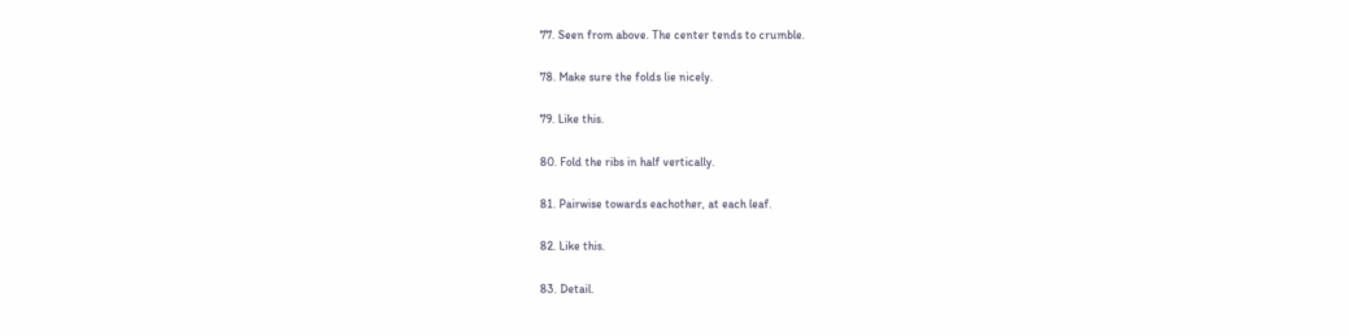77. Seen from above. The center tends to crumble.

78. Make sure the folds lie nicely.

79. Like this.

80. Fold the ribs in half vertically.

81. Pairwise towards eachother, at each leaf.

82. Like this.

83. Detail.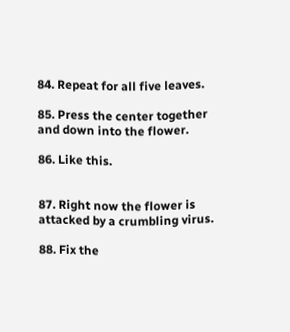84. Repeat for all five leaves.

85. Press the center together and down into the flower.

86. Like this.


87. Right now the flower is attacked by a crumbling virus.

88. Fix the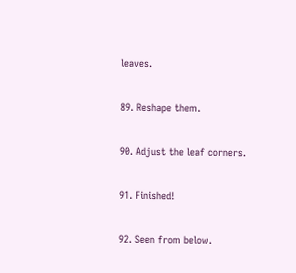leaves.

89. Reshape them.

90. Adjust the leaf corners.

91. Finished!

92. Seen from below.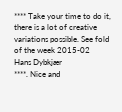**** Take your time to do it, there is a lot of creative variations possible. See fold of the week 2015-02
Hans Dybkjær
****. Nice and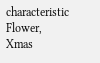characteristic
Flower, Xmas